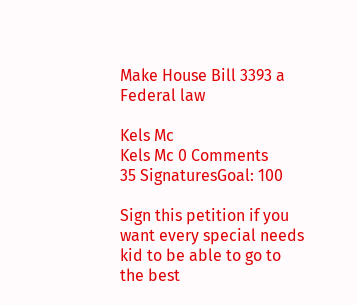Make House Bill 3393 a Federal law

Kels Mc
Kels Mc 0 Comments
35 SignaturesGoal: 100

Sign this petition if you want every special needs kid to be able to go to the best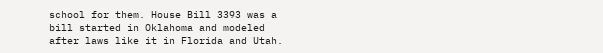school for them. House Bill 3393 was a bill started in Oklahoma and modeled after laws like it in Florida and Utah.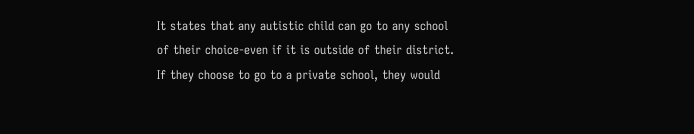It states that any autistic child can go to any school of their choice-even if it is outside of their district. If they choose to go to a private school, they would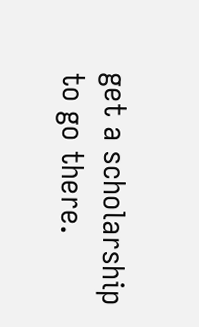get a scholarship to go there.